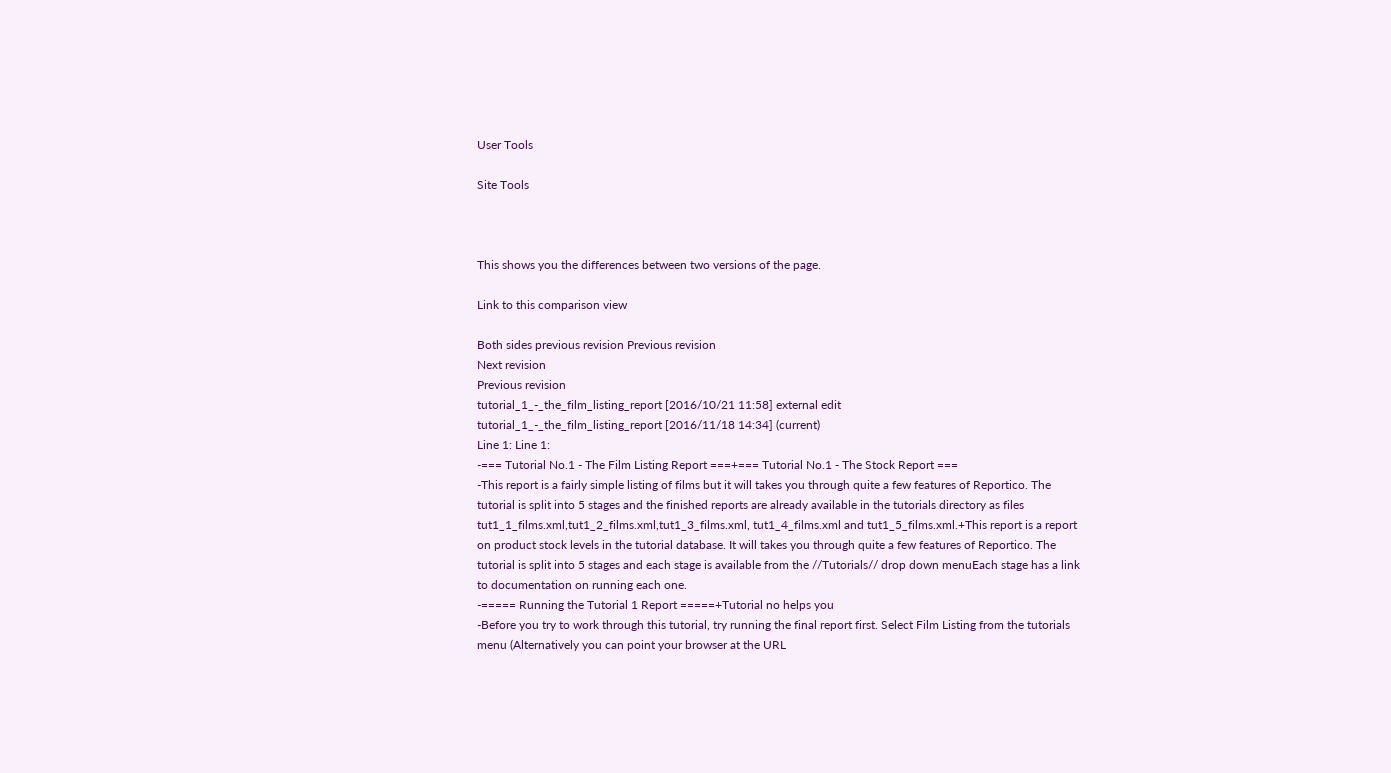User Tools

Site Tools



This shows you the differences between two versions of the page.

Link to this comparison view

Both sides previous revision Previous revision
Next revision
Previous revision
tutorial_1_-_the_film_listing_report [2016/10/21 11:58] external edit
tutorial_1_-_the_film_listing_report [2016/11/18 14:34] (current)
Line 1: Line 1:
-=== Tutorial No.1 - The Film Listing Report ===+=== Tutorial No.1 - The Stock Report ===
-This report is a fairly simple listing of films but it will takes you through quite a few features of Reportico. The tutorial is split into 5 stages and the finished reports are already available in the tutorials directory as files tut1_1_films.xml,tut1_2_films.xml,tut1_3_films.xml, tut1_4_films.xml and tut1_5_films.xml.+This report is a report on product stock levels in the tutorial database. It will takes you through quite a few features of Reportico. The tutorial is split into 5 stages and each stage is available from the //Tutorials// drop down menuEach stage has a link to documentation on running each one.
-===== Running the Tutorial 1 Report =====+Tutorial no helps you
-Before you try to work through this tutorial, try running the final report first. Select Film Listing from the tutorials menu (Alternatively you can point your browser at the URL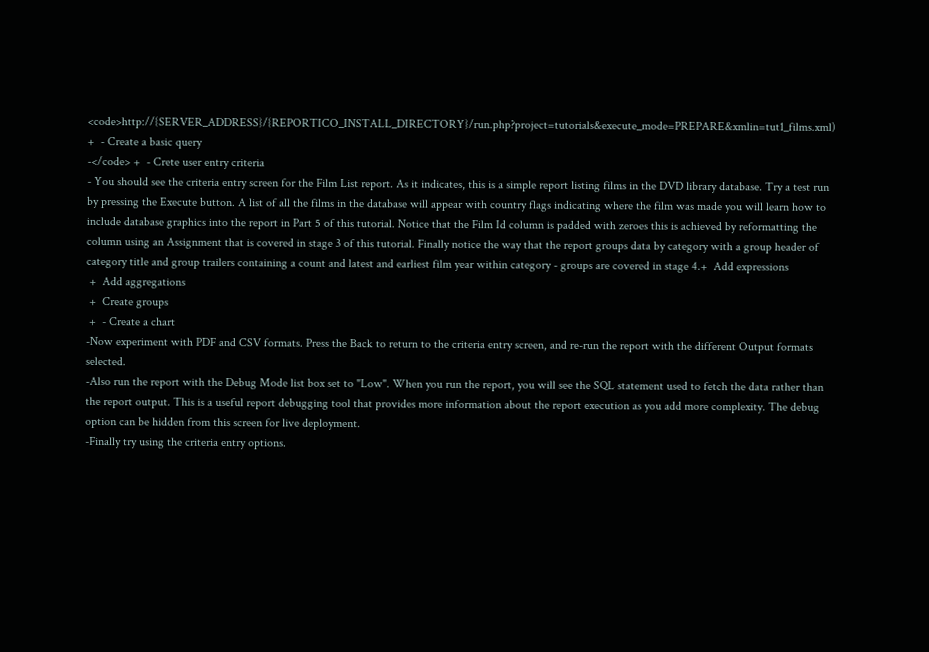<code>http://{SERVER_ADDRESS}/{REPORTICO_INSTALL_DIRECTORY}/run.php?project=tutorials&execute_mode=PREPARE&xmlin=tut1_films.xml) +  - Create a basic query
-</code> +  - Crete user entry criteria
- You should see the criteria entry screen for the Film List report. As it indicates, this is a simple report listing films in the DVD library database. Try a test run by pressing the Execute button. A list of all the films in the database will appear with country flags indicating where the film was made you will learn how to include database graphics into the report in Part 5 of this tutorial. Notice that the Film Id column is padded with zeroes this is achieved by reformatting the column using an Assignment that is covered in stage 3 of this tutorial. Finally notice the way that the report groups data by category with a group header of category title and group trailers containing a count and latest and earliest film year within category - groups are covered in stage 4.+  Add expressions
 +  Add aggregations
 +  Create groups
 +  - Create a chart
-Now experiment with PDF and CSV formats. Press the Back to return to the criteria entry screen, and re-run the report with the different Output formats selected.
-Also run the report with the Debug Mode list box set to "Low". When you run the report, you will see the SQL statement used to fetch the data rather than the report output. This is a useful report debugging tool that provides more information about the report execution as you add more complexity. The debug option can be hidden from this screen for live deployment.
-Finally try using the criteria entry options.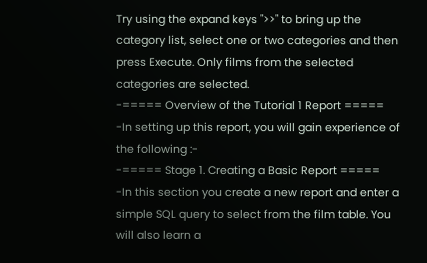Try using the expand keys ">>" to bring up the category list, select one or two categories and then press Execute. Only films from the selected categories are selected.
-===== Overview of the Tutorial 1 Report =====
-In setting up this report, you will gain experience of the following :-
-===== Stage 1. Creating a Basic Report =====
-In this section you create a new report and enter a simple SQL query to select from the film table. You will also learn a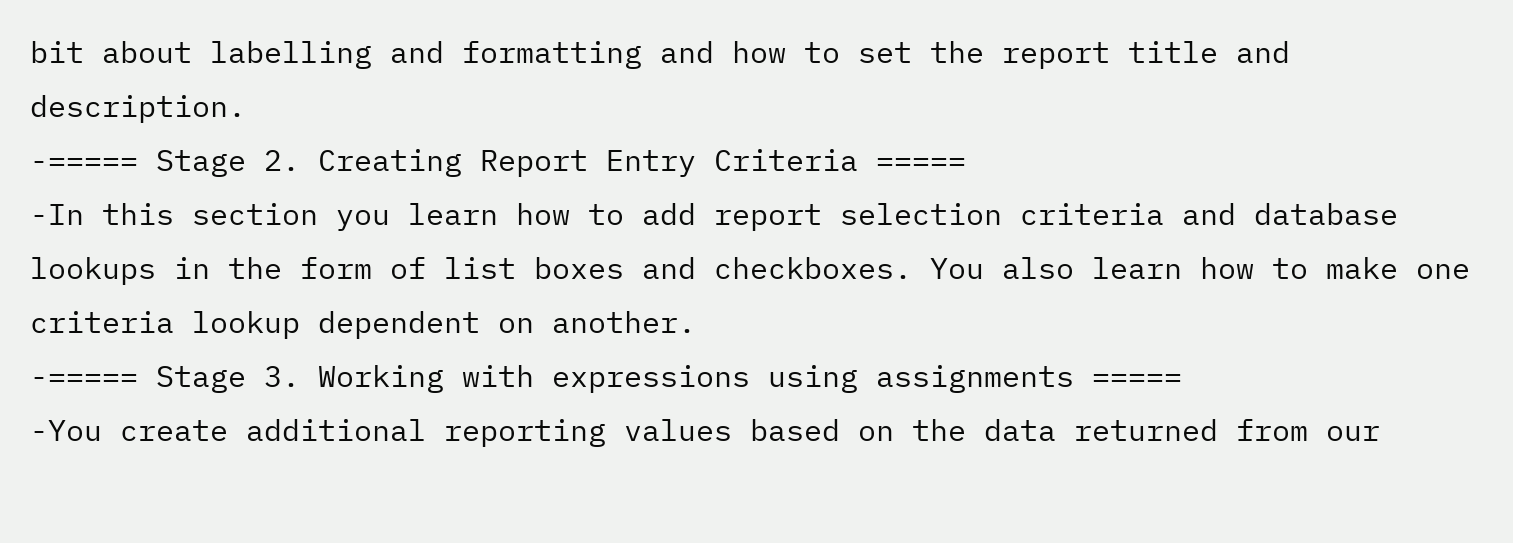bit about labelling and formatting and how to set the report title and description.
-===== Stage 2. Creating Report Entry Criteria =====
-In this section you learn how to add report selection criteria and database lookups in the form of list boxes and checkboxes. You also learn how to make one criteria lookup dependent on another.
-===== Stage 3. Working with expressions using assignments =====
-You create additional reporting values based on the data returned from our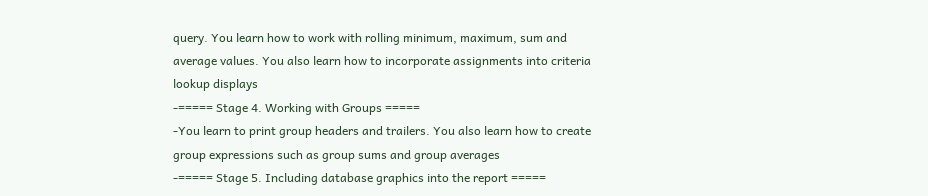query. You learn how to work with rolling minimum, maximum, sum and average values. You also learn how to incorporate assignments into criteria lookup displays
-===== Stage 4. Working with Groups =====
-You learn to print group headers and trailers. You also learn how to create group expressions such as group sums and group averages
-===== Stage 5. Including database graphics into the report =====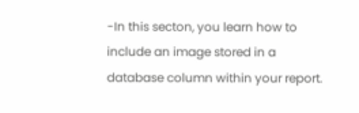-In this secton, you learn how to include an image stored in a database column within your report.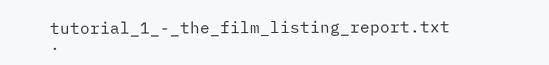tutorial_1_-_the_film_listing_report.txt ·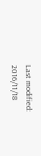Last modified: 2016/11/18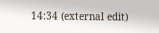14:34 (external edit)